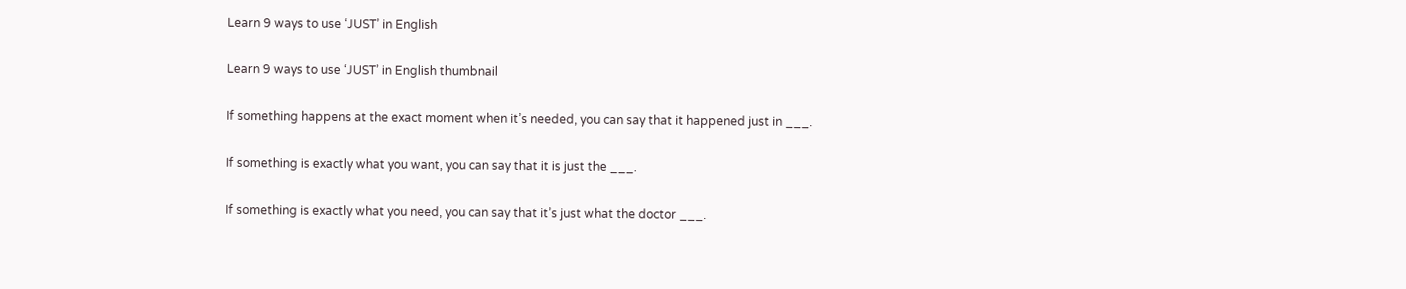Learn 9 ways to use ‘JUST’ in English

Learn 9 ways to use ‘JUST’ in English thumbnail

If something happens at the exact moment when it’s needed, you can say that it happened just in ___.

If something is exactly what you want, you can say that it is just the ___.

If something is exactly what you need, you can say that it’s just what the doctor ___.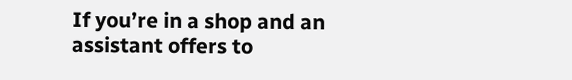If you’re in a shop and an assistant offers to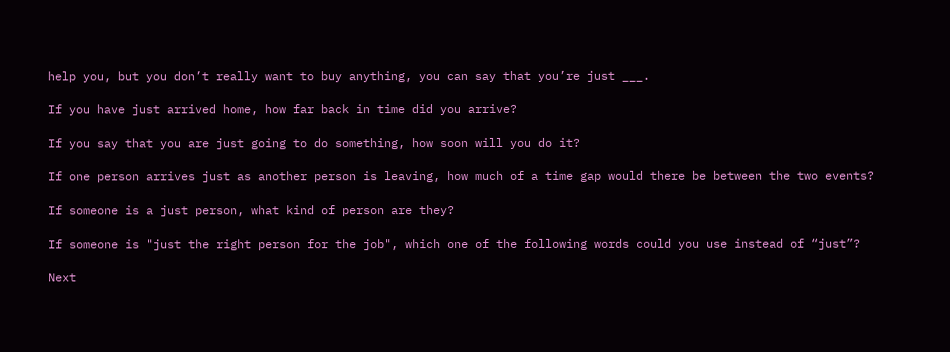help you, but you don’t really want to buy anything, you can say that you’re just ___.

If you have just arrived home, how far back in time did you arrive?

If you say that you are just going to do something, how soon will you do it?

If one person arrives just as another person is leaving, how much of a time gap would there be between the two events?

If someone is a just person, what kind of person are they?

If someone is "just the right person for the job", which one of the following words could you use instead of “just”?

Next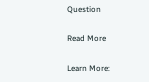Question

Read More

Learn More: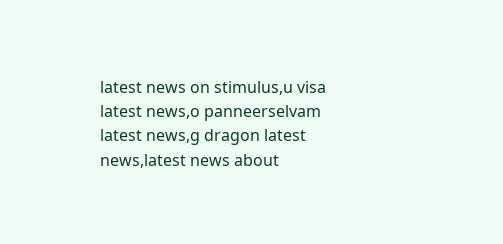latest news on stimulus,u visa latest news,o panneerselvam latest news,g dragon latest news,latest news about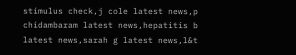stimulus check,j cole latest news,p chidambaram latest news,hepatitis b latest news,sarah g latest news,l&t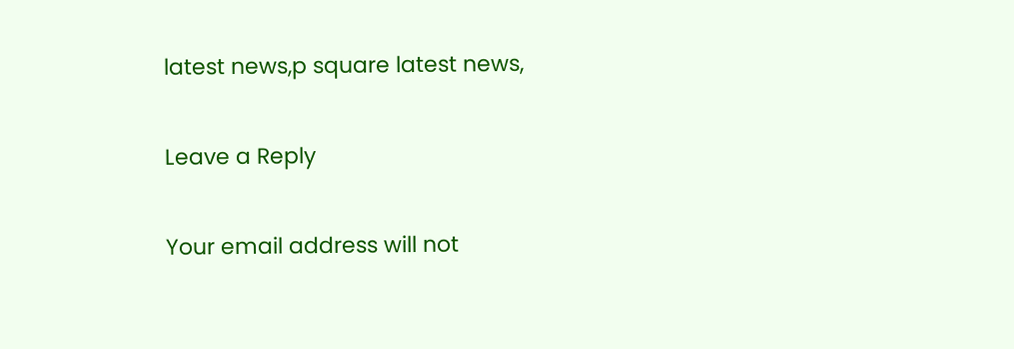latest news,p square latest news,

Leave a Reply

Your email address will not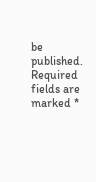be published. Required fields are marked *